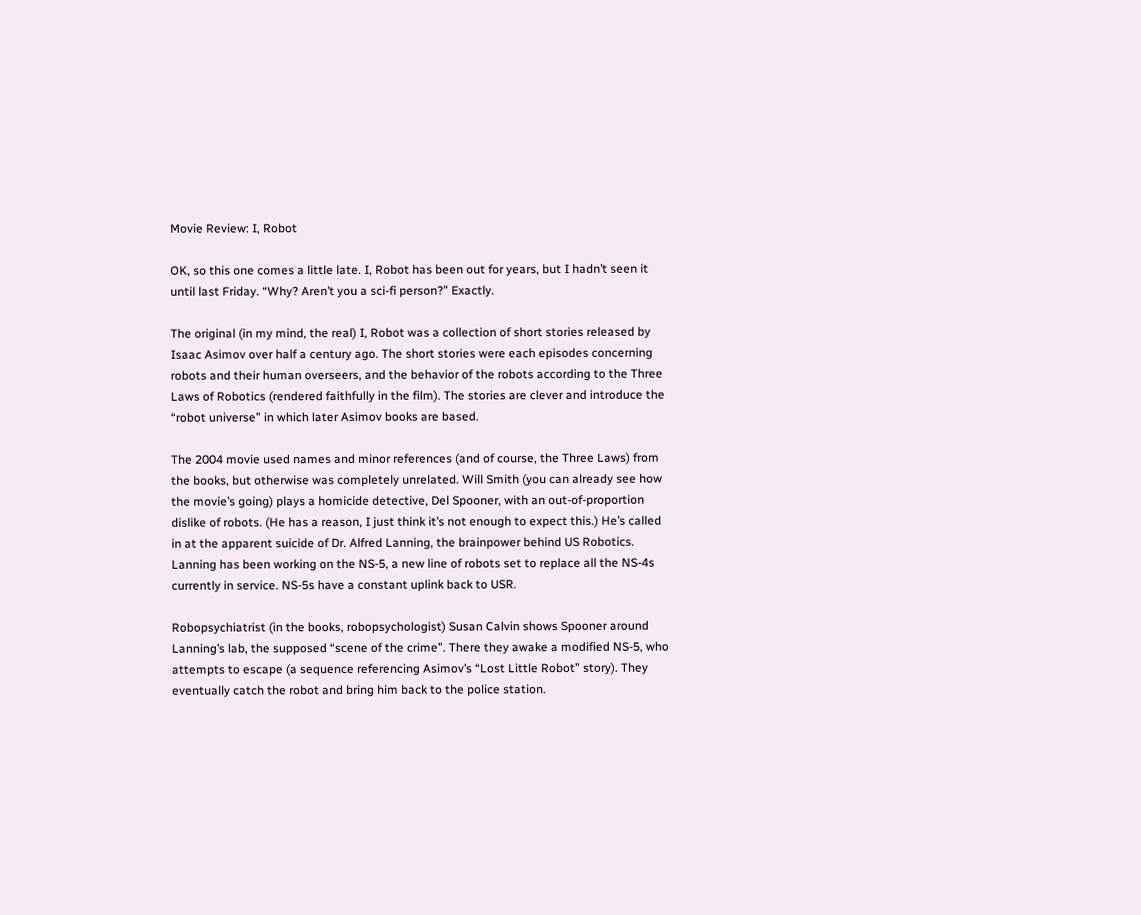Movie Review: I, Robot

OK, so this one comes a little late. I, Robot has been out for years, but I hadn’t seen it until last Friday. “Why? Aren’t you a sci-fi person?” Exactly.

The original (in my mind, the real) I, Robot was a collection of short stories released by Isaac Asimov over half a century ago. The short stories were each episodes concerning robots and their human overseers, and the behavior of the robots according to the Three Laws of Robotics (rendered faithfully in the film). The stories are clever and introduce the “robot universe” in which later Asimov books are based.

The 2004 movie used names and minor references (and of course, the Three Laws) from the books, but otherwise was completely unrelated. Will Smith (you can already see how the movie’s going) plays a homicide detective, Del Spooner, with an out-of-proportion dislike of robots. (He has a reason, I just think it’s not enough to expect this.) He’s called in at the apparent suicide of Dr. Alfred Lanning, the brainpower behind US Robotics. Lanning has been working on the NS-5, a new line of robots set to replace all the NS-4s currently in service. NS-5s have a constant uplink back to USR.

Robopsychiatrist (in the books, robopsychologist) Susan Calvin shows Spooner around Lanning’s lab, the supposed “scene of the crime”. There they awake a modified NS-5, who attempts to escape (a sequence referencing Asimov’s “Lost Little Robot” story). They eventually catch the robot and bring him back to the police station.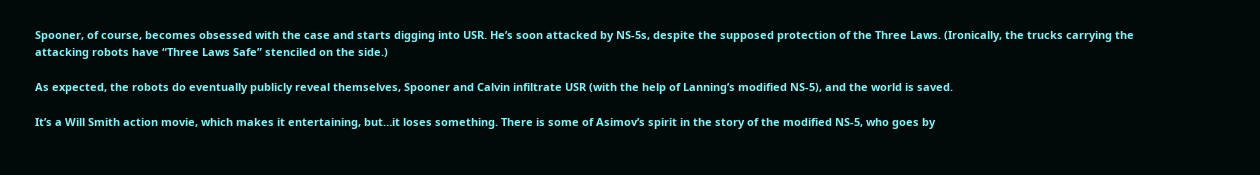Spooner, of course, becomes obsessed with the case and starts digging into USR. He’s soon attacked by NS-5s, despite the supposed protection of the Three Laws. (Ironically, the trucks carrying the attacking robots have “Three Laws Safe” stenciled on the side.)

As expected, the robots do eventually publicly reveal themselves, Spooner and Calvin infiltrate USR (with the help of Lanning’s modified NS-5), and the world is saved.

It’s a Will Smith action movie, which makes it entertaining, but…it loses something. There is some of Asimov’s spirit in the story of the modified NS-5, who goes by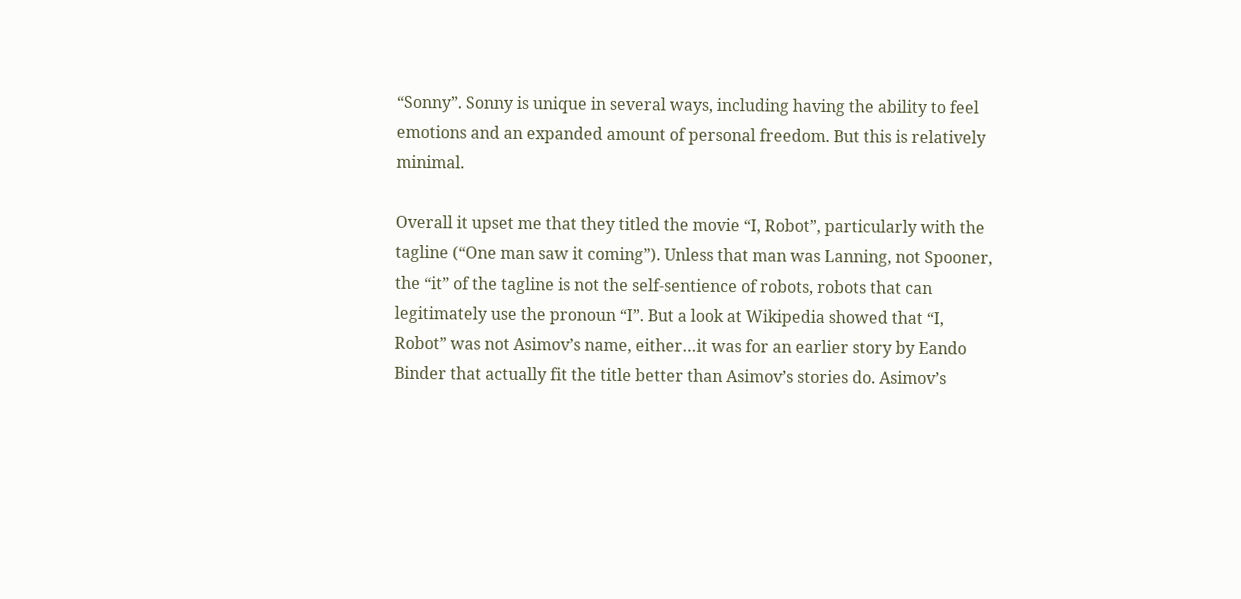“Sonny”. Sonny is unique in several ways, including having the ability to feel emotions and an expanded amount of personal freedom. But this is relatively minimal.

Overall it upset me that they titled the movie “I, Robot”, particularly with the tagline (“One man saw it coming”). Unless that man was Lanning, not Spooner, the “it” of the tagline is not the self-sentience of robots, robots that can legitimately use the pronoun “I”. But a look at Wikipedia showed that “I, Robot” was not Asimov’s name, either…it was for an earlier story by Eando Binder that actually fit the title better than Asimov’s stories do. Asimov’s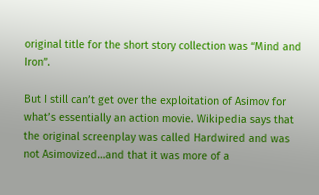original title for the short story collection was “Mind and Iron”.

But I still can’t get over the exploitation of Asimov for what’s essentially an action movie. Wikipedia says that the original screenplay was called Hardwired and was not Asimovized…and that it was more of a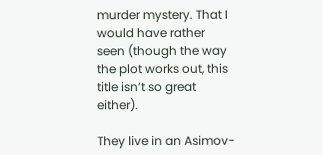murder mystery. That I would have rather seen (though the way the plot works out, this title isn’t so great either).

They live in an Asimov-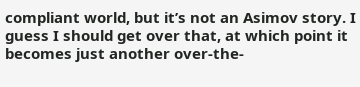compliant world, but it’s not an Asimov story. I guess I should get over that, at which point it becomes just another over-the-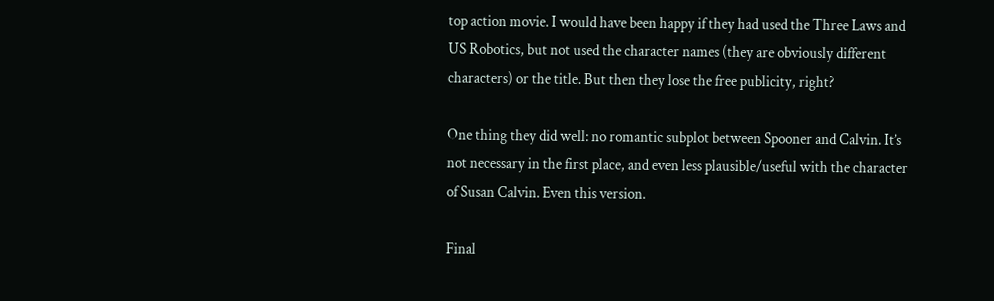top action movie. I would have been happy if they had used the Three Laws and US Robotics, but not used the character names (they are obviously different characters) or the title. But then they lose the free publicity, right?

One thing they did well: no romantic subplot between Spooner and Calvin. It’s not necessary in the first place, and even less plausible/useful with the character of Susan Calvin. Even this version.

Final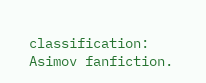classification: Asimov fanfiction.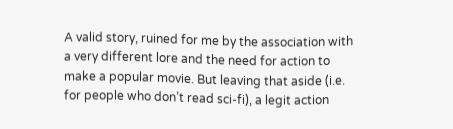A valid story, ruined for me by the association with a very different lore and the need for action to make a popular movie. But leaving that aside (i.e. for people who don’t read sci-fi), a legit action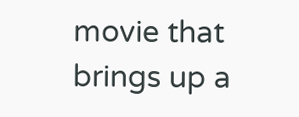movie that brings up a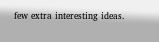few extra interesting ideas.